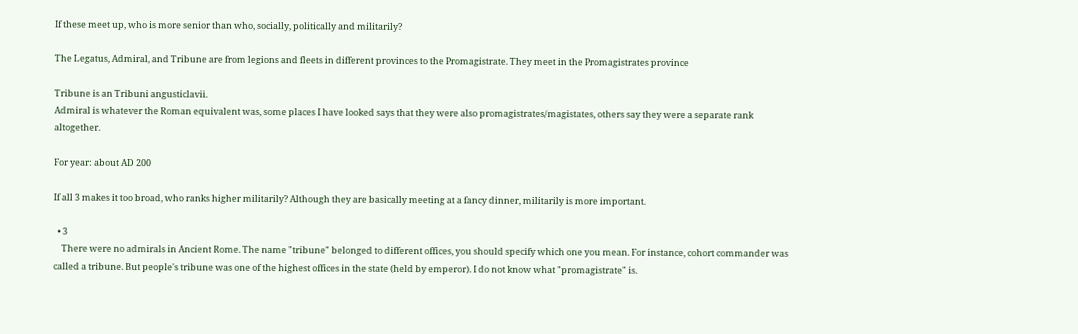If these meet up, who is more senior than who, socially, politically and militarily?

The Legatus, Admiral, and Tribune are from legions and fleets in different provinces to the Promagistrate. They meet in the Promagistrates province

Tribune is an Tribuni angusticlavii.
Admiral is whatever the Roman equivalent was, some places I have looked says that they were also promagistrates/magistates, others say they were a separate rank altogether.

For year: about AD 200

If all 3 makes it too broad, who ranks higher militarily? Although they are basically meeting at a fancy dinner, militarily is more important.

  • 3
    There were no admirals in Ancient Rome. The name "tribune" belonged to different offices, you should specify which one you mean. For instance, cohort commander was called a tribune. But people's tribune was one of the highest offices in the state (held by emperor). I do not know what "promagistrate" is.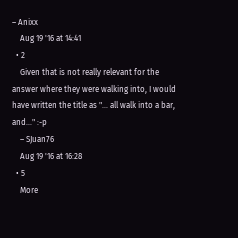– Anixx
    Aug 19 '16 at 14:41
  • 2
    Given that is not really relevant for the answer where they were walking into, I would have written the title as "... all walk into a bar, and..." :-p
    – SJuan76
    Aug 19 '16 at 16:28
  • 5
    More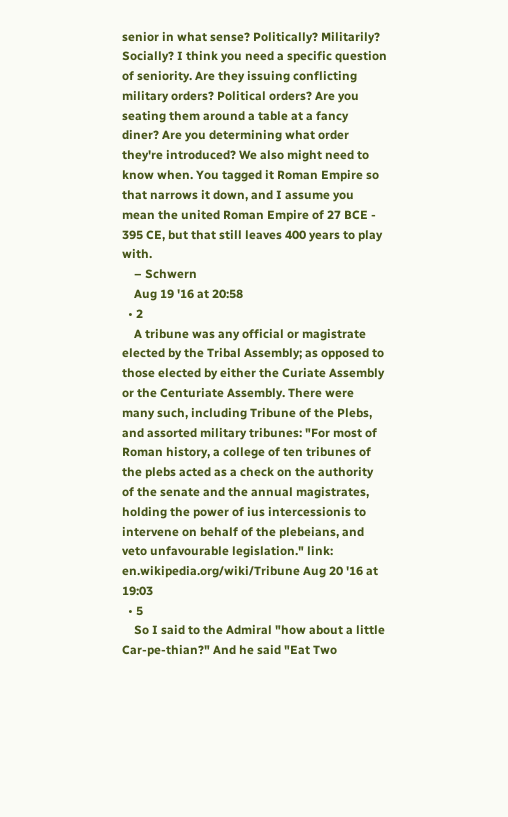senior in what sense? Politically? Militarily? Socially? I think you need a specific question of seniority. Are they issuing conflicting military orders? Political orders? Are you seating them around a table at a fancy diner? Are you determining what order they're introduced? We also might need to know when. You tagged it Roman Empire so that narrows it down, and I assume you mean the united Roman Empire of 27 BCE - 395 CE, but that still leaves 400 years to play with.
    – Schwern
    Aug 19 '16 at 20:58
  • 2
    A tribune was any official or magistrate elected by the Tribal Assembly; as opposed to those elected by either the Curiate Assembly or the Centuriate Assembly. There were many such, including Tribune of the Plebs, and assorted military tribunes: "For most of Roman history, a college of ten tribunes of the plebs acted as a check on the authority of the senate and the annual magistrates, holding the power of ius intercessionis to intervene on behalf of the plebeians, and veto unfavourable legislation." link: en.wikipedia.org/wiki/Tribune Aug 20 '16 at 19:03
  • 5
    So I said to the Admiral "how about a little Car-pe-thian?" And he said "Eat Two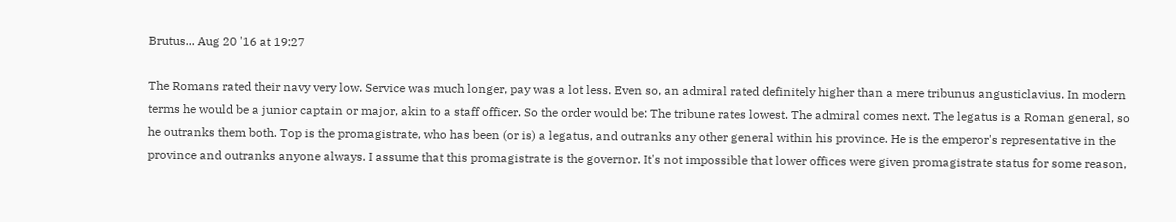Brutus... Aug 20 '16 at 19:27

The Romans rated their navy very low. Service was much longer, pay was a lot less. Even so, an admiral rated definitely higher than a mere tribunus angusticlavius. In modern terms he would be a junior captain or major, akin to a staff officer. So the order would be: The tribune rates lowest. The admiral comes next. The legatus is a Roman general, so he outranks them both. Top is the promagistrate, who has been (or is) a legatus, and outranks any other general within his province. He is the emperor's representative in the province and outranks anyone always. I assume that this promagistrate is the governor. It's not impossible that lower offices were given promagistrate status for some reason,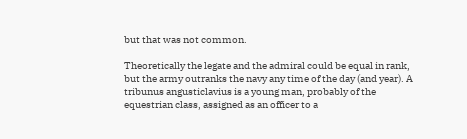but that was not common.

Theoretically the legate and the admiral could be equal in rank, but the army outranks the navy any time of the day (and year). A tribunus angusticlavius is a young man, probably of the equestrian class, assigned as an officer to a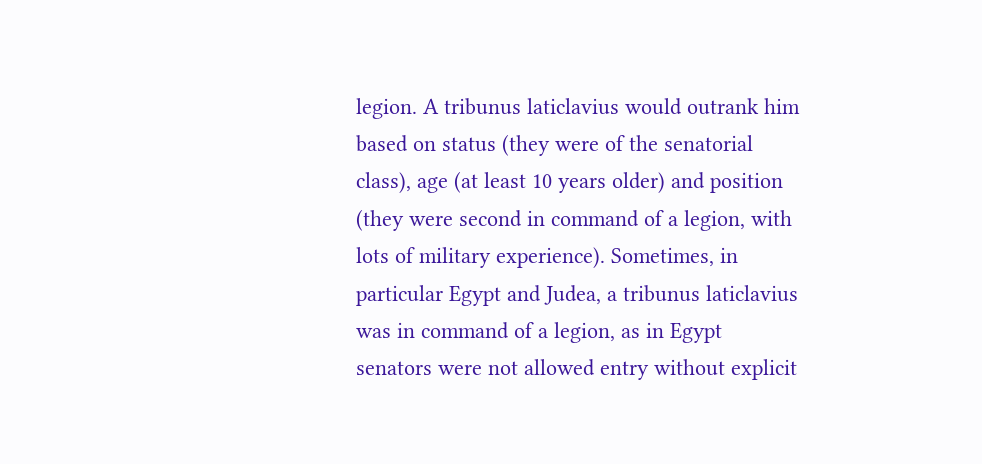legion. A tribunus laticlavius would outrank him based on status (they were of the senatorial class), age (at least 10 years older) and position (they were second in command of a legion, with lots of military experience). Sometimes, in particular Egypt and Judea, a tribunus laticlavius was in command of a legion, as in Egypt senators were not allowed entry without explicit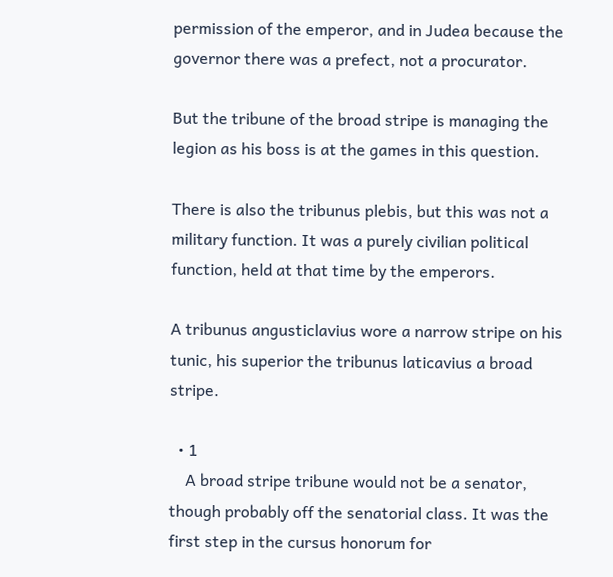permission of the emperor, and in Judea because the governor there was a prefect, not a procurator.

But the tribune of the broad stripe is managing the legion as his boss is at the games in this question.

There is also the tribunus plebis, but this was not a military function. It was a purely civilian political function, held at that time by the emperors.

A tribunus angusticlavius wore a narrow stripe on his tunic, his superior the tribunus laticavius a broad stripe.

  • 1
    A broad stripe tribune would not be a senator, though probably off the senatorial class. It was the first step in the cursus honorum for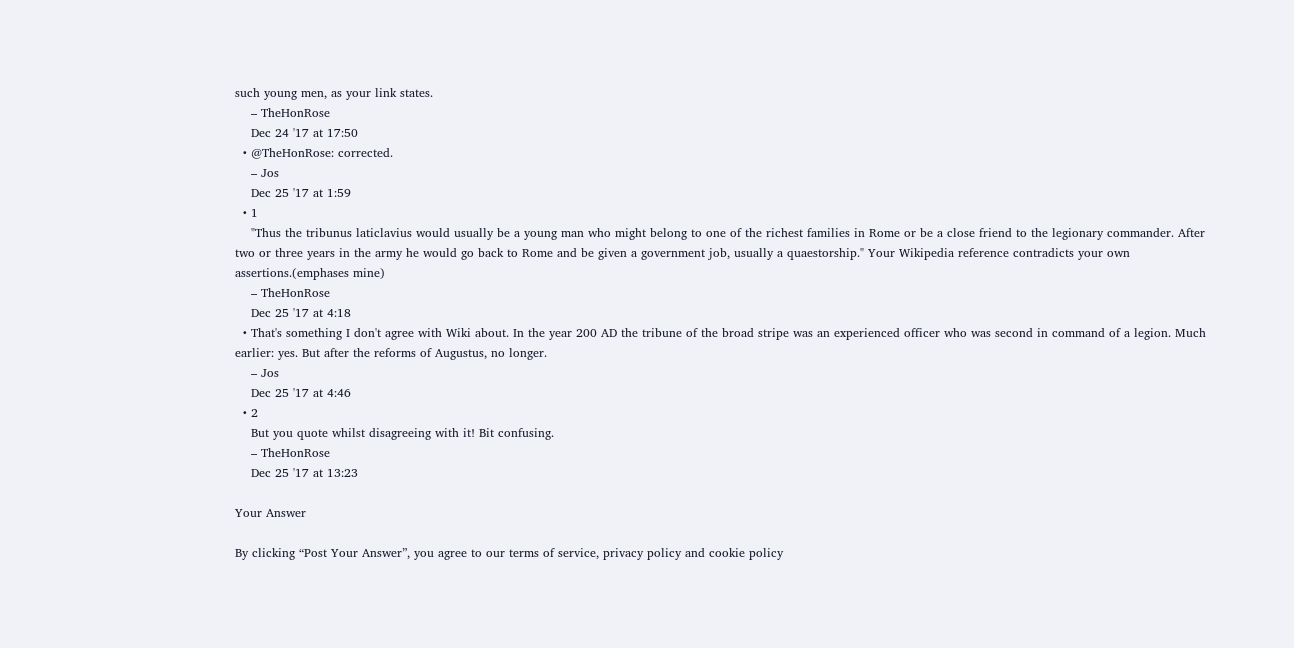such young men, as your link states.
    – TheHonRose
    Dec 24 '17 at 17:50
  • @TheHonRose: corrected.
    – Jos
    Dec 25 '17 at 1:59
  • 1
    "Thus the tribunus laticlavius would usually be a young man who might belong to one of the richest families in Rome or be a close friend to the legionary commander. After two or three years in the army he would go back to Rome and be given a government job, usually a quaestorship." Your Wikipedia reference contradicts your own assertions.(emphases mine)
    – TheHonRose
    Dec 25 '17 at 4:18
  • That's something I don't agree with Wiki about. In the year 200 AD the tribune of the broad stripe was an experienced officer who was second in command of a legion. Much earlier: yes. But after the reforms of Augustus, no longer.
    – Jos
    Dec 25 '17 at 4:46
  • 2
    But you quote whilst disagreeing with it! Bit confusing.
    – TheHonRose
    Dec 25 '17 at 13:23

Your Answer

By clicking “Post Your Answer”, you agree to our terms of service, privacy policy and cookie policy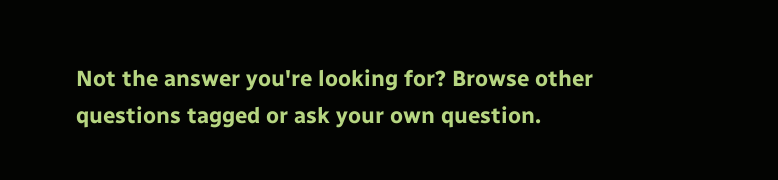Not the answer you're looking for? Browse other questions tagged or ask your own question.